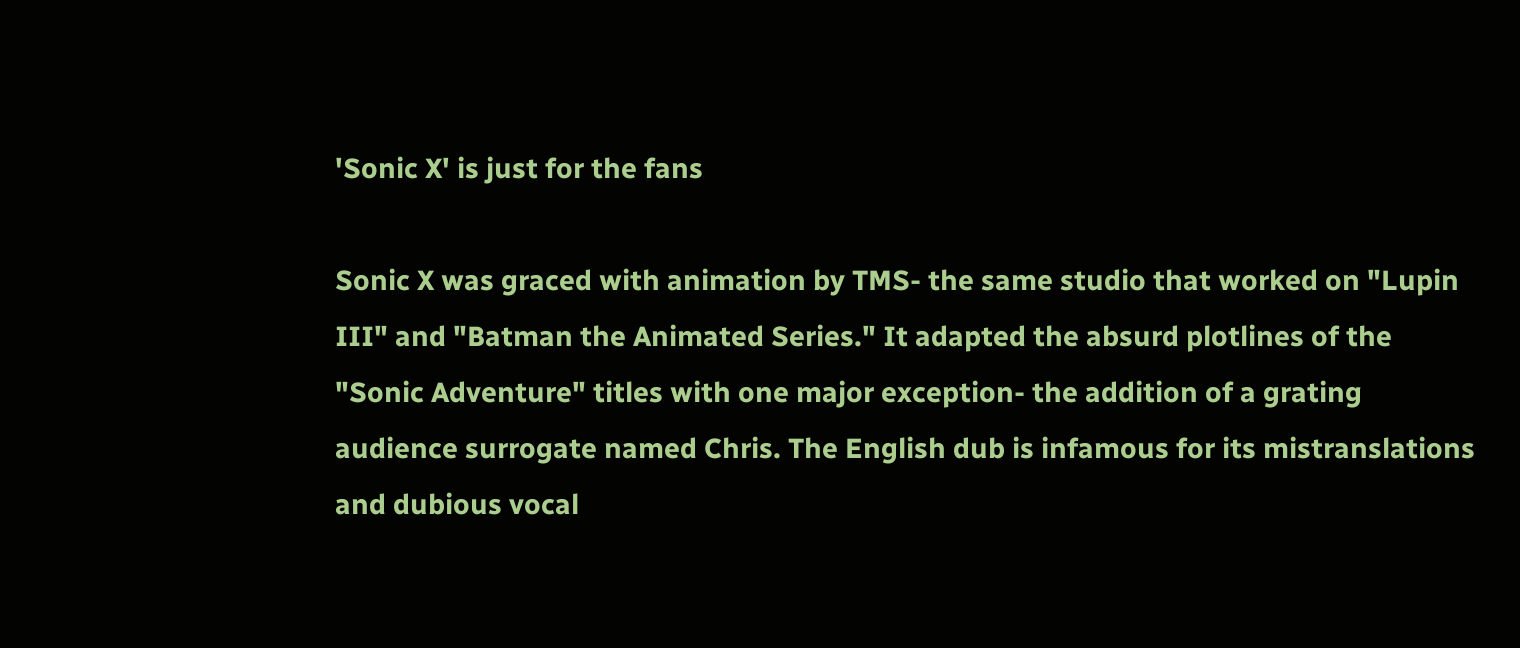'Sonic X' is just for the fans

Sonic X was graced with animation by TMS- the same studio that worked on "Lupin III" and "Batman the Animated Series." It adapted the absurd plotlines of the "Sonic Adventure" titles with one major exception- the addition of a grating audience surrogate named Chris. The English dub is infamous for its mistranslations and dubious vocal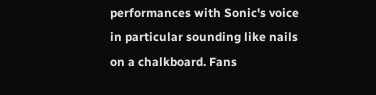performances with Sonic's voice in particular sounding like nails on a chalkboard. Fans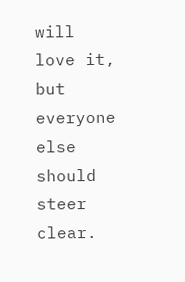will love it, but everyone else should steer clear.